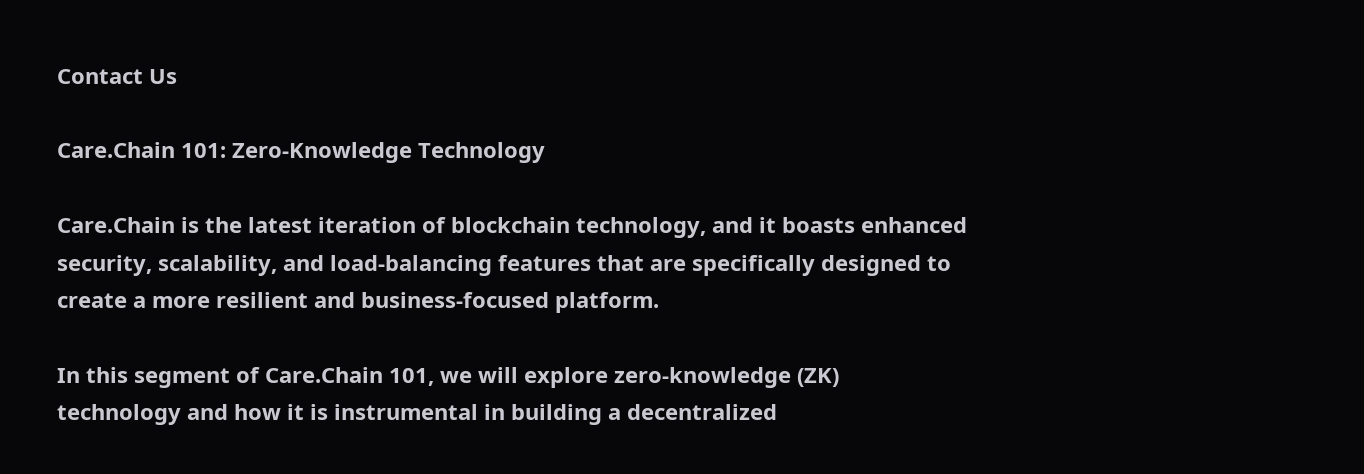Contact Us

Care.Chain 101: Zero-Knowledge Technology

Care.Chain is the latest iteration of blockchain technology, and it boasts enhanced security, scalability, and load-balancing features that are specifically designed to create a more resilient and business-focused platform.

In this segment of Care.Chain 101, we will explore zero-knowledge (ZK) technology and how it is instrumental in building a decentralized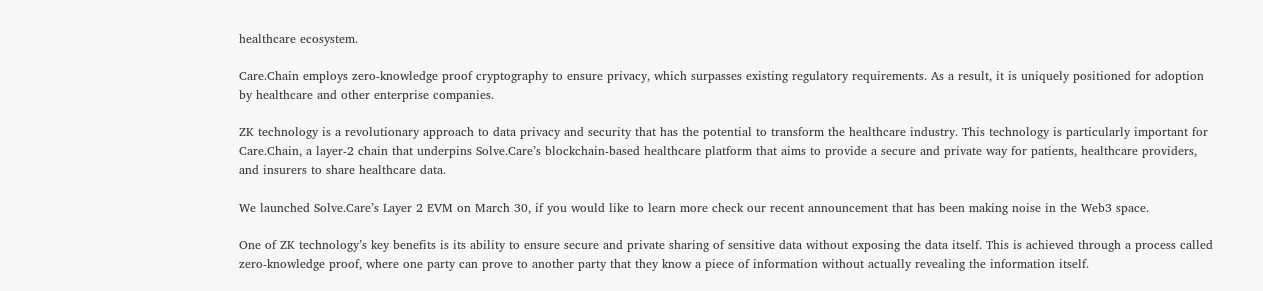healthcare ecosystem.

Care.Chain employs zero-knowledge proof cryptography to ensure privacy, which surpasses existing regulatory requirements. As a result, it is uniquely positioned for adoption by healthcare and other enterprise companies.

ZK technology is a revolutionary approach to data privacy and security that has the potential to transform the healthcare industry. This technology is particularly important for Care.Chain, a layer-2 chain that underpins Solve.Care’s blockchain-based healthcare platform that aims to provide a secure and private way for patients, healthcare providers, and insurers to share healthcare data.

We launched Solve.Care’s Layer 2 EVM on March 30, if you would like to learn more check our recent announcement that has been making noise in the Web3 space.

One of ZK technology’s key benefits is its ability to ensure secure and private sharing of sensitive data without exposing the data itself. This is achieved through a process called zero-knowledge proof, where one party can prove to another party that they know a piece of information without actually revealing the information itself.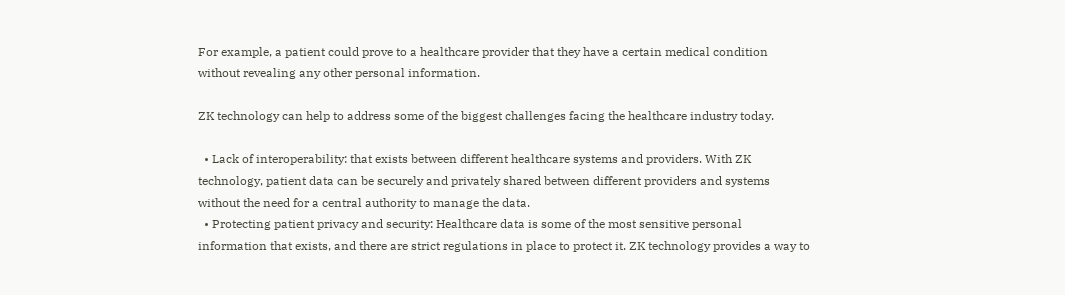For example, a patient could prove to a healthcare provider that they have a certain medical condition without revealing any other personal information.

ZK technology can help to address some of the biggest challenges facing the healthcare industry today.

  • Lack of interoperability: that exists between different healthcare systems and providers. With ZK technology, patient data can be securely and privately shared between different providers and systems without the need for a central authority to manage the data.
  • Protecting patient privacy and security: Healthcare data is some of the most sensitive personal information that exists, and there are strict regulations in place to protect it. ZK technology provides a way to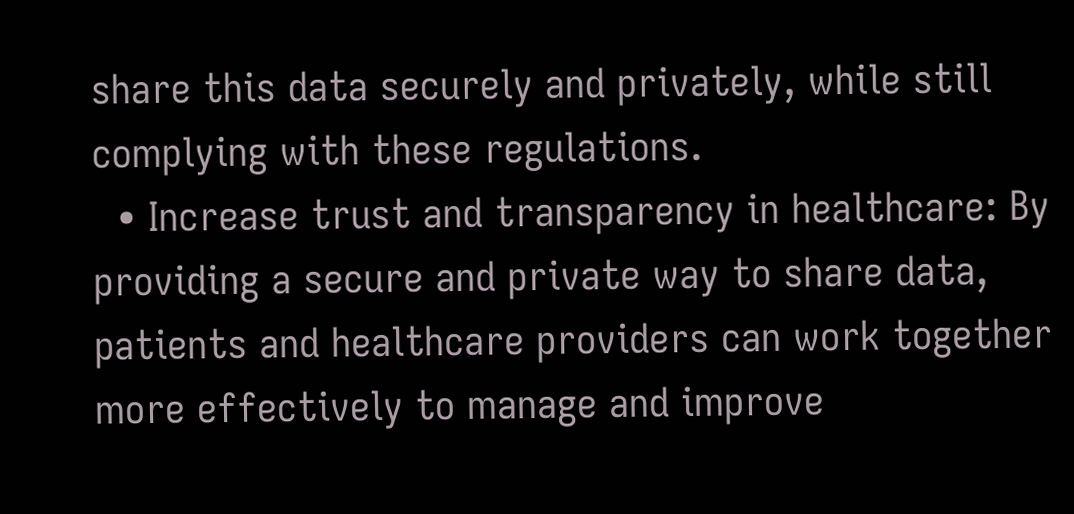share this data securely and privately, while still complying with these regulations.
  • Increase trust and transparency in healthcare: By providing a secure and private way to share data, patients and healthcare providers can work together more effectively to manage and improve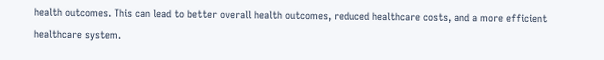health outcomes. This can lead to better overall health outcomes, reduced healthcare costs, and a more efficient healthcare system.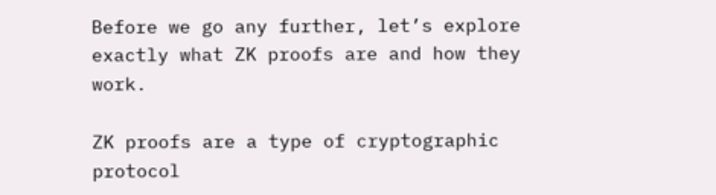Before we go any further, let’s explore exactly what ZK proofs are and how they work.

ZK proofs are a type of cryptographic protocol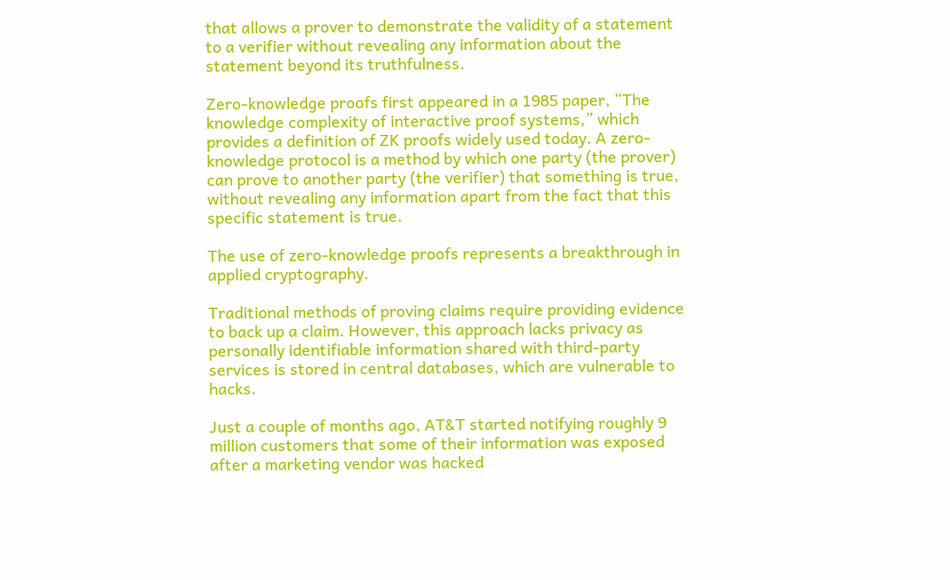that allows a prover to demonstrate the validity of a statement to a verifier without revealing any information about the statement beyond its truthfulness.

Zero-knowledge proofs first appeared in a 1985 paper, “The knowledge complexity of interactive proof systems,” which provides a definition of ZK proofs widely used today. A zero-knowledge protocol is a method by which one party (the prover) can prove to another party (the verifier) that something is true, without revealing any information apart from the fact that this specific statement is true.

The use of zero-knowledge proofs represents a breakthrough in applied cryptography.

Traditional methods of proving claims require providing evidence to back up a claim. However, this approach lacks privacy as personally identifiable information shared with third-party services is stored in central databases, which are vulnerable to hacks.

Just a couple of months ago, AT&T started notifying roughly 9 million customers that some of their information was exposed after a marketing vendor was hacked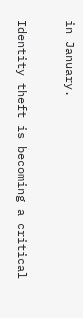in January.

Identity theft is becoming a critical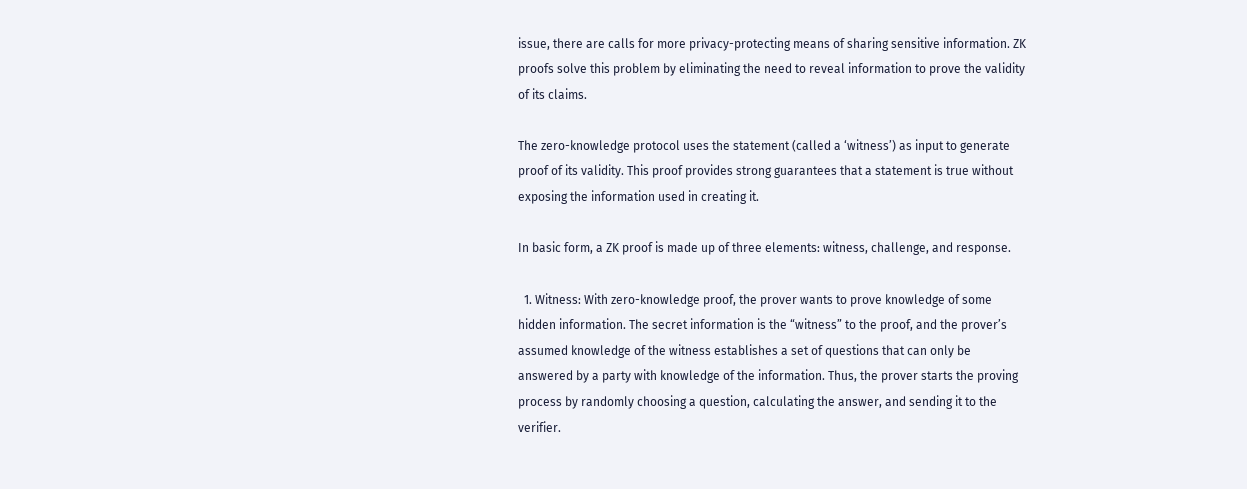issue, there are calls for more privacy-protecting means of sharing sensitive information. ZK proofs solve this problem by eliminating the need to reveal information to prove the validity of its claims.

The zero-knowledge protocol uses the statement (called a ‘witness’) as input to generate proof of its validity. This proof provides strong guarantees that a statement is true without exposing the information used in creating it.

In basic form, a ZK proof is made up of three elements: witness, challenge, and response.

  1. Witness: With zero-knowledge proof, the prover wants to prove knowledge of some hidden information. The secret information is the “witness” to the proof, and the prover’s assumed knowledge of the witness establishes a set of questions that can only be answered by a party with knowledge of the information. Thus, the prover starts the proving process by randomly choosing a question, calculating the answer, and sending it to the verifier.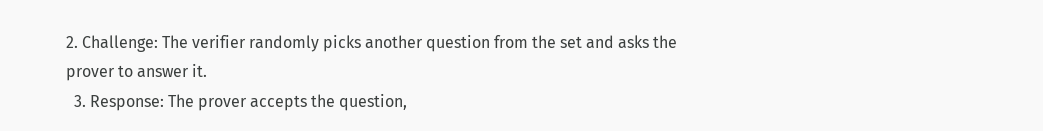2. Challenge: The verifier randomly picks another question from the set and asks the prover to answer it.
  3. Response: The prover accepts the question,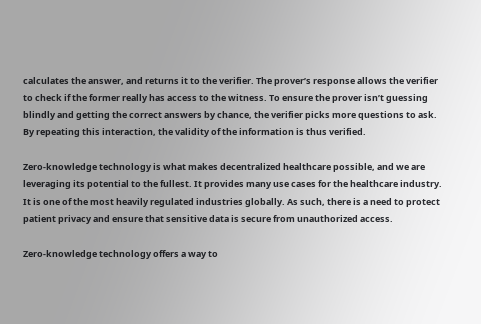calculates the answer, and returns it to the verifier. The prover’s response allows the verifier to check if the former really has access to the witness. To ensure the prover isn’t guessing blindly and getting the correct answers by chance, the verifier picks more questions to ask. By repeating this interaction, the validity of the information is thus verified.

Zero-knowledge technology is what makes decentralized healthcare possible, and we are leveraging its potential to the fullest. It provides many use cases for the healthcare industry. It is one of the most heavily regulated industries globally. As such, there is a need to protect patient privacy and ensure that sensitive data is secure from unauthorized access.

Zero-knowledge technology offers a way to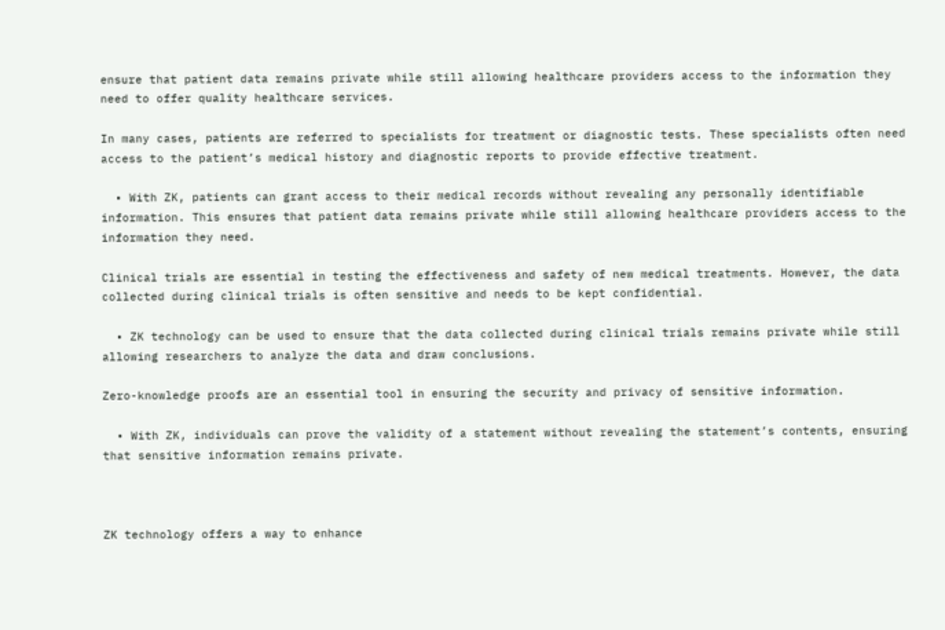ensure that patient data remains private while still allowing healthcare providers access to the information they need to offer quality healthcare services.

In many cases, patients are referred to specialists for treatment or diagnostic tests. These specialists often need access to the patient’s medical history and diagnostic reports to provide effective treatment.

  • With ZK, patients can grant access to their medical records without revealing any personally identifiable information. This ensures that patient data remains private while still allowing healthcare providers access to the information they need.

Clinical trials are essential in testing the effectiveness and safety of new medical treatments. However, the data collected during clinical trials is often sensitive and needs to be kept confidential.

  • ZK technology can be used to ensure that the data collected during clinical trials remains private while still allowing researchers to analyze the data and draw conclusions.

Zero-knowledge proofs are an essential tool in ensuring the security and privacy of sensitive information.

  • With ZK, individuals can prove the validity of a statement without revealing the statement’s contents, ensuring that sensitive information remains private.



ZK technology offers a way to enhance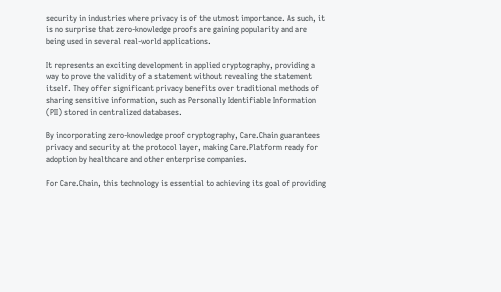security in industries where privacy is of the utmost importance. As such, it is no surprise that zero-knowledge proofs are gaining popularity and are being used in several real-world applications.

It represents an exciting development in applied cryptography, providing a way to prove the validity of a statement without revealing the statement itself. They offer significant privacy benefits over traditional methods of sharing sensitive information, such as Personally Identifiable Information (PII) stored in centralized databases.

By incorporating zero-knowledge proof cryptography, Care.Chain guarantees privacy and security at the protocol layer, making Care.Platform ready for adoption by healthcare and other enterprise companies.

For Care.Chain, this technology is essential to achieving its goal of providing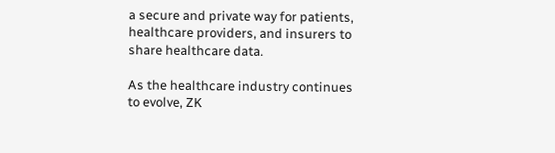a secure and private way for patients, healthcare providers, and insurers to share healthcare data.

As the healthcare industry continues to evolve, ZK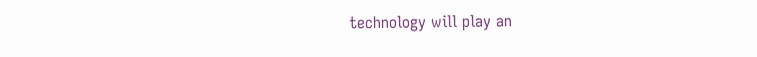technology will play an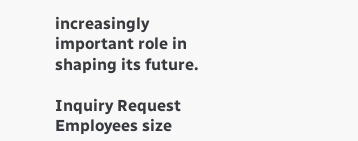increasingly important role in shaping its future.

Inquiry Request
Employees size